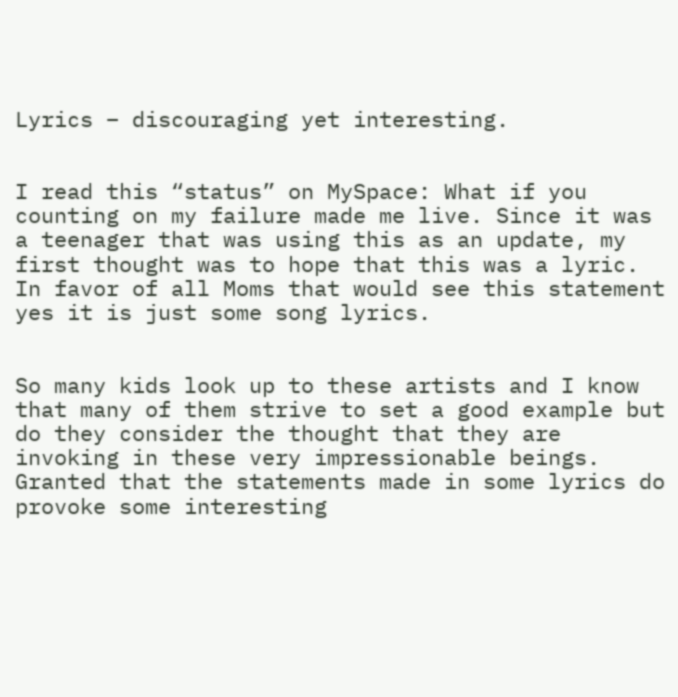Lyrics – discouraging yet interesting.


I read this “status” on MySpace: What if you counting on my failure made me live. Since it was a teenager that was using this as an update, my first thought was to hope that this was a lyric. In favor of all Moms that would see this statement yes it is just some song lyrics.


So many kids look up to these artists and I know that many of them strive to set a good example but do they consider the thought that they are invoking in these very impressionable beings. Granted that the statements made in some lyrics do provoke some interesting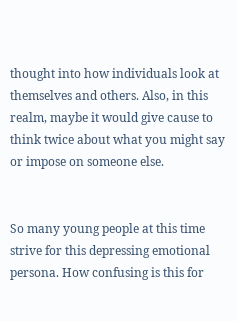thought into how individuals look at themselves and others. Also, in this realm, maybe it would give cause to think twice about what you might say or impose on someone else.


So many young people at this time strive for this depressing emotional persona. How confusing is this for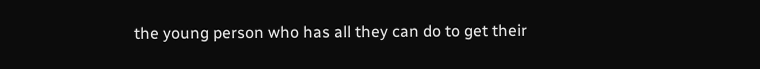the young person who has all they can do to get their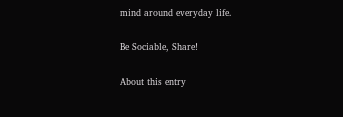mind around everyday life.

Be Sociable, Share!

About this entry